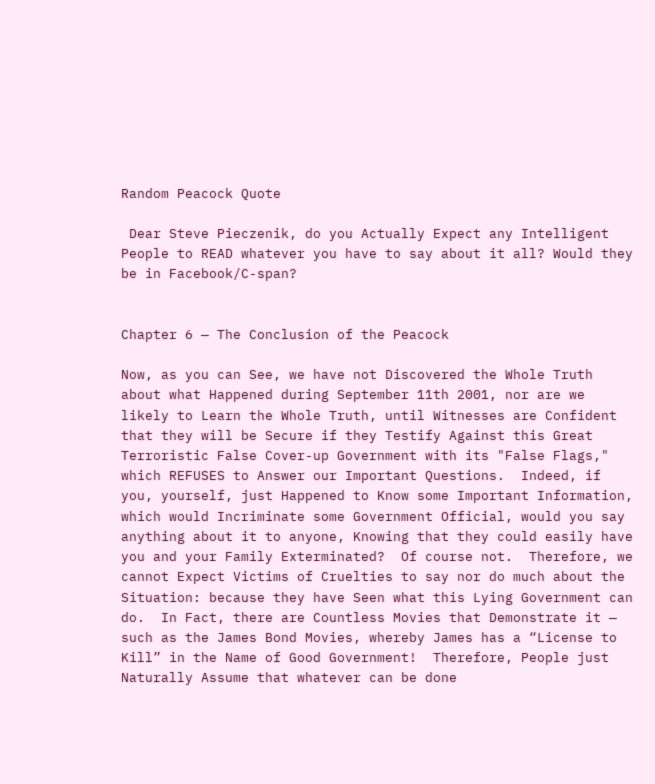Random Peacock Quote

 Dear Steve Pieczenik, do you Actually Expect any Intelligent People to READ whatever you have to say about it all? Would they be in Facebook/C-span?


Chapter 6 — The Conclusion of the Peacock

Now, as you can See, we have not Discovered the Whole Truth about what Happened during September 11th 2001, nor are we likely to Learn the Whole Truth, until Witnesses are Confident that they will be Secure if they Testify Against this Great Terroristic False Cover-up Government with its "False Flags," which REFUSES to Answer our Important Questions.  Indeed, if you, yourself, just Happened to Know some Important Information, which would Incriminate some Government Official, would you say anything about it to anyone, Knowing that they could easily have you and your Family Exterminated?  Of course not.  Therefore, we cannot Expect Victims of Cruelties to say nor do much about the Situation: because they have Seen what this Lying Government can do.  In Fact, there are Countless Movies that Demonstrate it — such as the James Bond Movies, whereby James has a “License to Kill” in the Name of Good Government!  Therefore, People just Naturally Assume that whatever can be done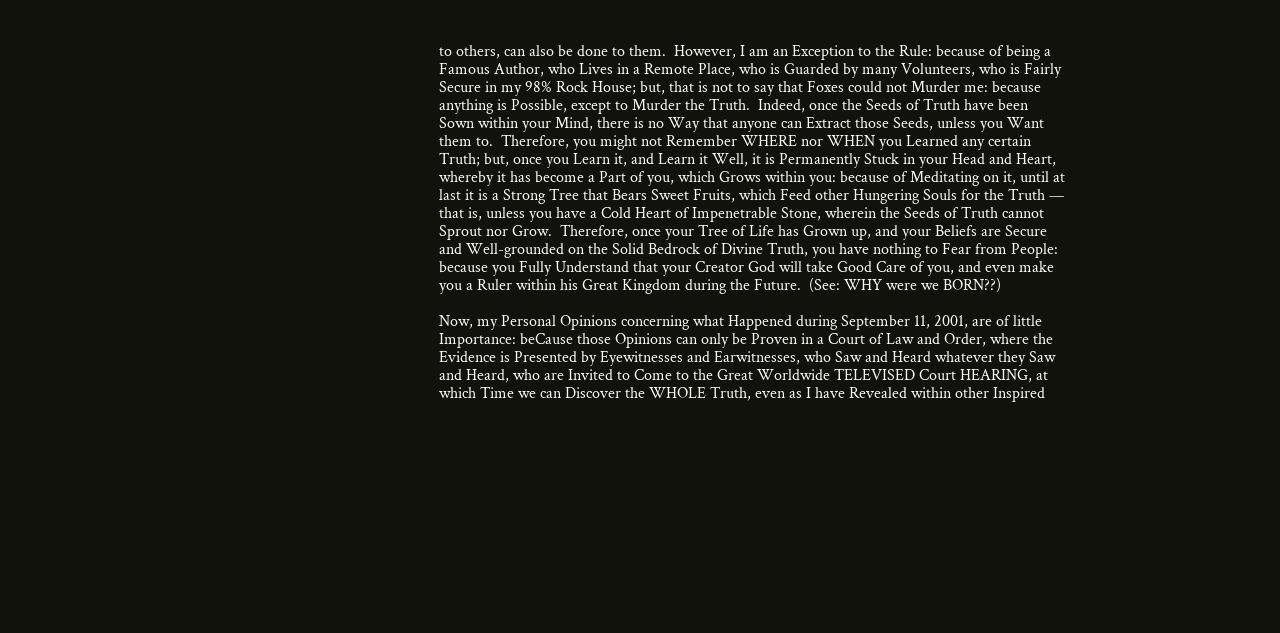to others, can also be done to them.  However, I am an Exception to the Rule: because of being a Famous Author, who Lives in a Remote Place, who is Guarded by many Volunteers, who is Fairly Secure in my 98% Rock House; but, that is not to say that Foxes could not Murder me: because anything is Possible, except to Murder the Truth.  Indeed, once the Seeds of Truth have been Sown within your Mind, there is no Way that anyone can Extract those Seeds, unless you Want them to.  Therefore, you might not Remember WHERE nor WHEN you Learned any certain Truth; but, once you Learn it, and Learn it Well, it is Permanently Stuck in your Head and Heart, whereby it has become a Part of you, which Grows within you: because of Meditating on it, until at last it is a Strong Tree that Bears Sweet Fruits, which Feed other Hungering Souls for the Truth — that is, unless you have a Cold Heart of Impenetrable Stone, wherein the Seeds of Truth cannot Sprout nor Grow.  Therefore, once your Tree of Life has Grown up, and your Beliefs are Secure and Well-grounded on the Solid Bedrock of Divine Truth, you have nothing to Fear from People: because you Fully Understand that your Creator God will take Good Care of you, and even make you a Ruler within his Great Kingdom during the Future.  (See: WHY were we BORN??)

Now, my Personal Opinions concerning what Happened during September 11, 2001, are of little Importance: beCause those Opinions can only be Proven in a Court of Law and Order, where the Evidence is Presented by Eyewitnesses and Earwitnesses, who Saw and Heard whatever they Saw and Heard, who are Invited to Come to the Great Worldwide TELEVISED Court HEARING, at which Time we can Discover the WHOLE Truth, even as I have Revealed within other Inspired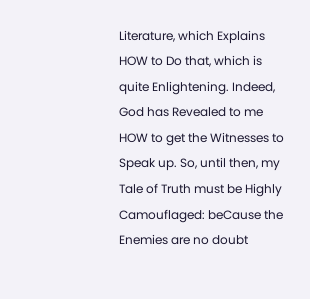Literature, which Explains HOW to Do that, which is quite Enlightening. Indeed, God has Revealed to me HOW to get the Witnesses to Speak up. So, until then, my Tale of Truth must be Highly Camouflaged: beCause the Enemies are no doubt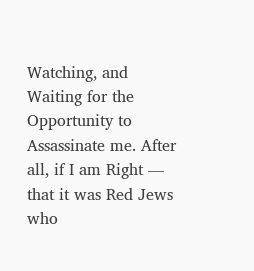Watching, and Waiting for the Opportunity to Assassinate me. After all, if I am Right — that it was Red Jews who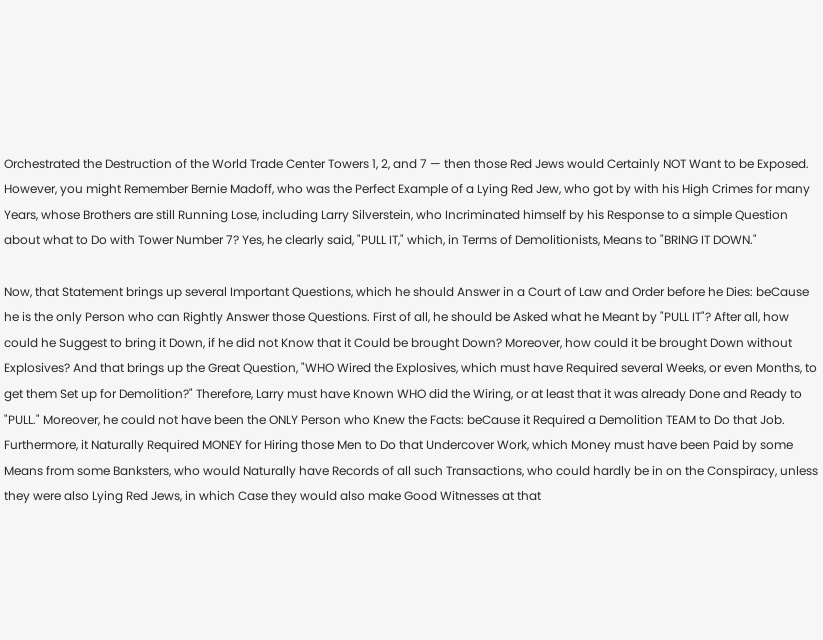Orchestrated the Destruction of the World Trade Center Towers 1, 2, and 7 — then those Red Jews would Certainly NOT Want to be Exposed. However, you might Remember Bernie Madoff, who was the Perfect Example of a Lying Red Jew, who got by with his High Crimes for many Years, whose Brothers are still Running Lose, including Larry Silverstein, who Incriminated himself by his Response to a simple Question about what to Do with Tower Number 7? Yes, he clearly said, "PULL IT," which, in Terms of Demolitionists, Means to "BRING IT DOWN."

Now, that Statement brings up several Important Questions, which he should Answer in a Court of Law and Order before he Dies: beCause he is the only Person who can Rightly Answer those Questions. First of all, he should be Asked what he Meant by "PULL IT"? After all, how could he Suggest to bring it Down, if he did not Know that it Could be brought Down? Moreover, how could it be brought Down without Explosives? And that brings up the Great Question, "WHO Wired the Explosives, which must have Required several Weeks, or even Months, to get them Set up for Demolition?" Therefore, Larry must have Known WHO did the Wiring, or at least that it was already Done and Ready to "PULL." Moreover, he could not have been the ONLY Person who Knew the Facts: beCause it Required a Demolition TEAM to Do that Job. Furthermore, it Naturally Required MONEY for Hiring those Men to Do that Undercover Work, which Money must have been Paid by some Means from some Banksters, who would Naturally have Records of all such Transactions, who could hardly be in on the Conspiracy, unless they were also Lying Red Jews, in which Case they would also make Good Witnesses at that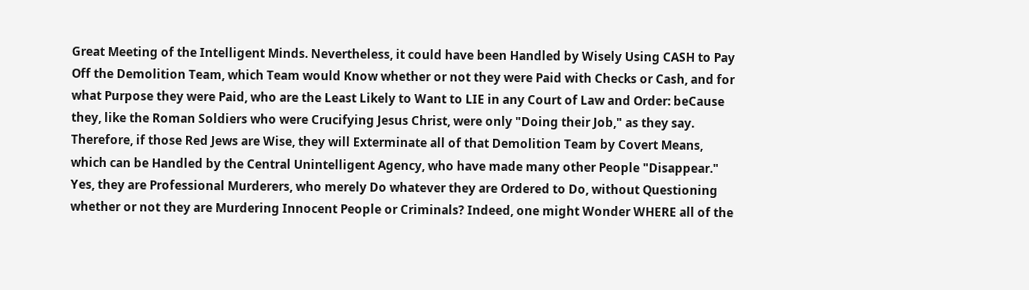Great Meeting of the Intelligent Minds. Nevertheless, it could have been Handled by Wisely Using CASH to Pay Off the Demolition Team, which Team would Know whether or not they were Paid with Checks or Cash, and for what Purpose they were Paid, who are the Least Likely to Want to LIE in any Court of Law and Order: beCause they, like the Roman Soldiers who were Crucifying Jesus Christ, were only "Doing their Job," as they say. Therefore, if those Red Jews are Wise, they will Exterminate all of that Demolition Team by Covert Means, which can be Handled by the Central Unintelligent Agency, who have made many other People "Disappear." Yes, they are Professional Murderers, who merely Do whatever they are Ordered to Do, without Questioning whether or not they are Murdering Innocent People or Criminals? Indeed, one might Wonder WHERE all of the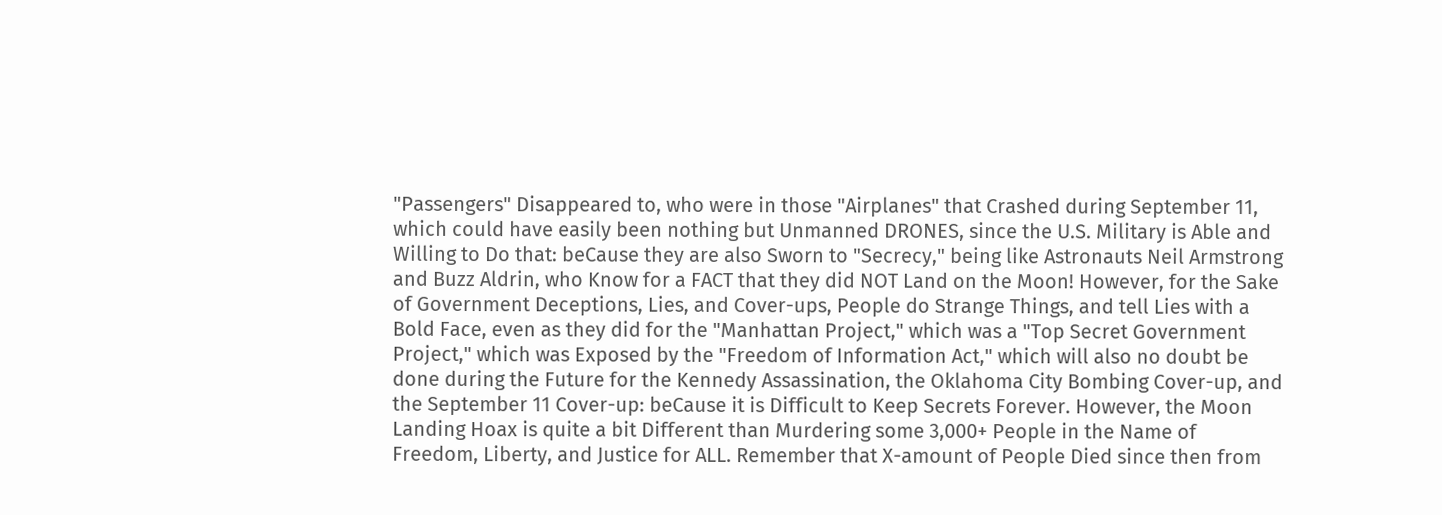"Passengers" Disappeared to, who were in those "Airplanes" that Crashed during September 11, which could have easily been nothing but Unmanned DRONES, since the U.S. Military is Able and Willing to Do that: beCause they are also Sworn to "Secrecy," being like Astronauts Neil Armstrong and Buzz Aldrin, who Know for a FACT that they did NOT Land on the Moon! However, for the Sake of Government Deceptions, Lies, and Cover-ups, People do Strange Things, and tell Lies with a Bold Face, even as they did for the "Manhattan Project," which was a "Top Secret Government Project," which was Exposed by the "Freedom of Information Act," which will also no doubt be done during the Future for the Kennedy Assassination, the Oklahoma City Bombing Cover-up, and the September 11 Cover-up: beCause it is Difficult to Keep Secrets Forever. However, the Moon Landing Hoax is quite a bit Different than Murdering some 3,000+ People in the Name of Freedom, Liberty, and Justice for ALL. Remember that X-amount of People Died since then from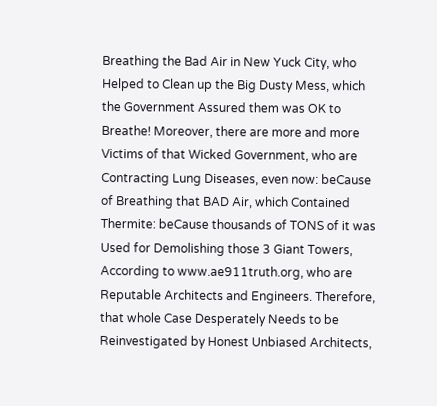Breathing the Bad Air in New Yuck City, who Helped to Clean up the Big Dusty Mess, which the Government Assured them was OK to Breathe! Moreover, there are more and more Victims of that Wicked Government, who are Contracting Lung Diseases, even now: beCause of Breathing that BAD Air, which Contained Thermite: beCause thousands of TONS of it was Used for Demolishing those 3 Giant Towers, According to www.ae911truth.org, who are Reputable Architects and Engineers. Therefore, that whole Case Desperately Needs to be Reinvestigated by Honest Unbiased Architects,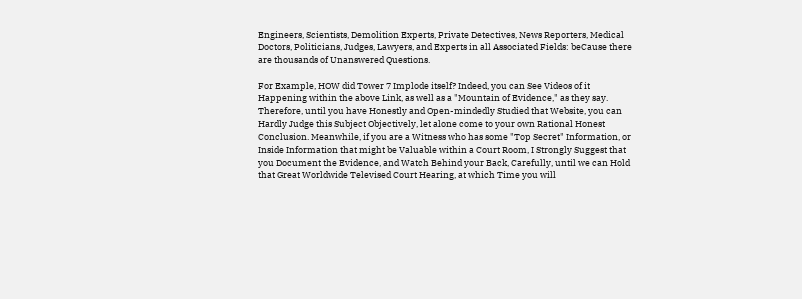Engineers, Scientists, Demolition Experts, Private Detectives, News Reporters, Medical Doctors, Politicians, Judges, Lawyers, and Experts in all Associated Fields: beCause there are thousands of Unanswered Questions.

For Example, HOW did Tower 7 Implode itself? Indeed, you can See Videos of it Happening within the above Link, as well as a "Mountain of Evidence," as they say. Therefore, until you have Honestly and Open-mindedly Studied that Website, you can Hardly Judge this Subject Objectively, let alone come to your own Rational Honest Conclusion. Meanwhile, if you are a Witness who has some "Top Secret" Information, or Inside Information that might be Valuable within a Court Room, I Strongly Suggest that you Document the Evidence, and Watch Behind your Back, Carefully, until we can Hold that Great Worldwide Televised Court Hearing, at which Time you will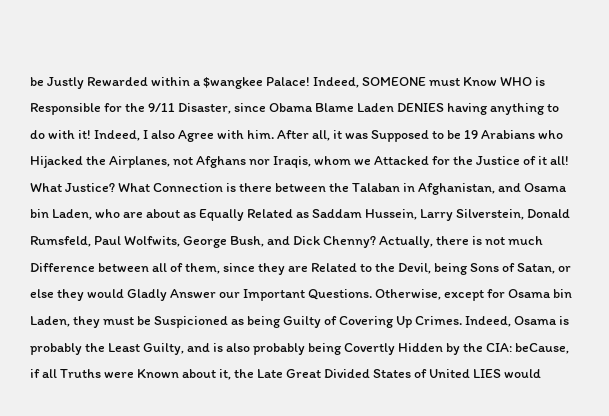be Justly Rewarded within a $wangkee Palace! Indeed, SOMEONE must Know WHO is Responsible for the 9/11 Disaster, since Obama Blame Laden DENIES having anything to do with it! Indeed, I also Agree with him. After all, it was Supposed to be 19 Arabians who Hijacked the Airplanes, not Afghans nor Iraqis, whom we Attacked for the Justice of it all! What Justice? What Connection is there between the Talaban in Afghanistan, and Osama bin Laden, who are about as Equally Related as Saddam Hussein, Larry Silverstein, Donald Rumsfeld, Paul Wolfwits, George Bush, and Dick Chenny? Actually, there is not much Difference between all of them, since they are Related to the Devil, being Sons of Satan, or else they would Gladly Answer our Important Questions. Otherwise, except for Osama bin Laden, they must be Suspicioned as being Guilty of Covering Up Crimes. Indeed, Osama is probably the Least Guilty, and is also probably being Covertly Hidden by the CIA: beCause, if all Truths were Known about it, the Late Great Divided States of United LIES would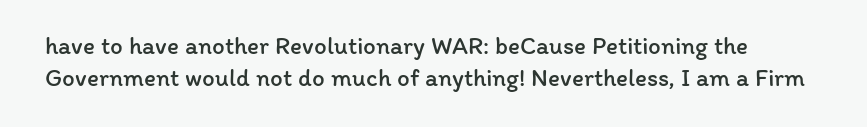have to have another Revolutionary WAR: beCause Petitioning the Government would not do much of anything! Nevertheless, I am a Firm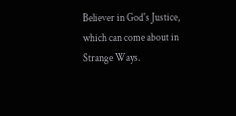Believer in God's Justice, which can come about in Strange Ways.